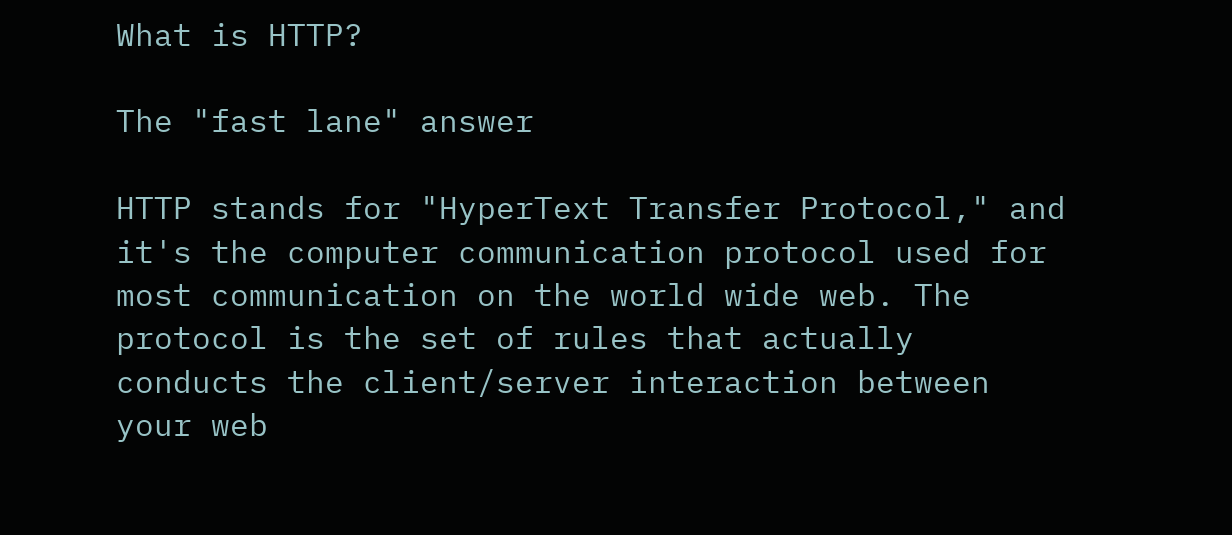What is HTTP?

The "fast lane" answer

HTTP stands for "HyperText Transfer Protocol," and it's the computer communication protocol used for most communication on the world wide web. The protocol is the set of rules that actually conducts the client/server interaction between your web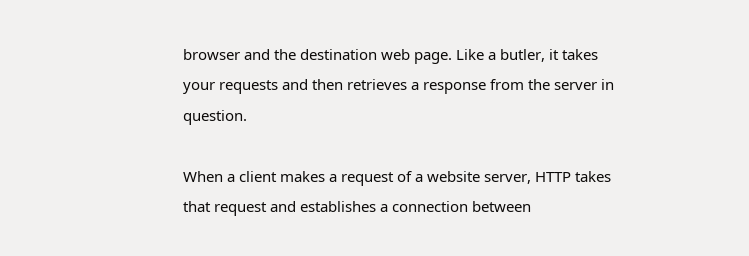browser and the destination web page. Like a butler, it takes your requests and then retrieves a response from the server in question.

When a client makes a request of a website server, HTTP takes that request and establishes a connection between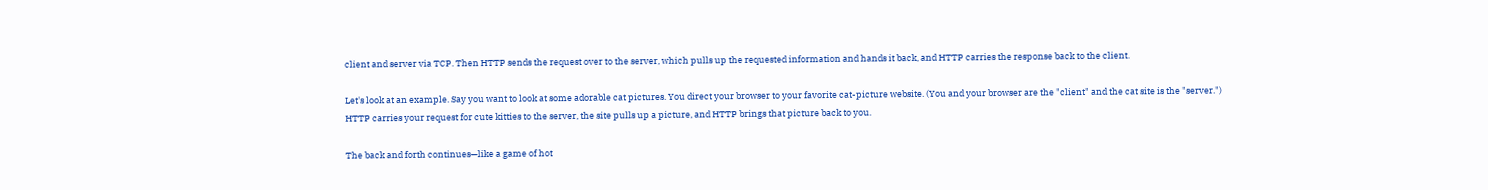client and server via TCP. Then HTTP sends the request over to the server, which pulls up the requested information and hands it back, and HTTP carries the response back to the client.

Let's look at an example. Say you want to look at some adorable cat pictures. You direct your browser to your favorite cat-picture website. (You and your browser are the "client" and the cat site is the "server.") HTTP carries your request for cute kitties to the server, the site pulls up a picture, and HTTP brings that picture back to you.

The back and forth continues—like a game of hot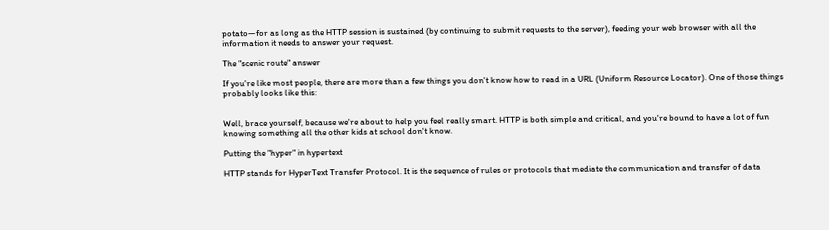potato—for as long as the HTTP session is sustained (by continuing to submit requests to the server), feeding your web browser with all the information it needs to answer your request.

The "scenic route" answer

If you're like most people, there are more than a few things you don't know how to read in a URL (Uniform Resource Locator). One of those things probably looks like this:


Well, brace yourself, because we're about to help you feel really smart. HTTP is both simple and critical, and you're bound to have a lot of fun knowing something all the other kids at school don't know.

Putting the "hyper" in hypertext

HTTP stands for HyperText Transfer Protocol. It is the sequence of rules or protocols that mediate the communication and transfer of data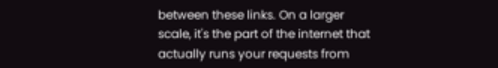between these links. On a larger scale, it's the part of the internet that actually runs your requests from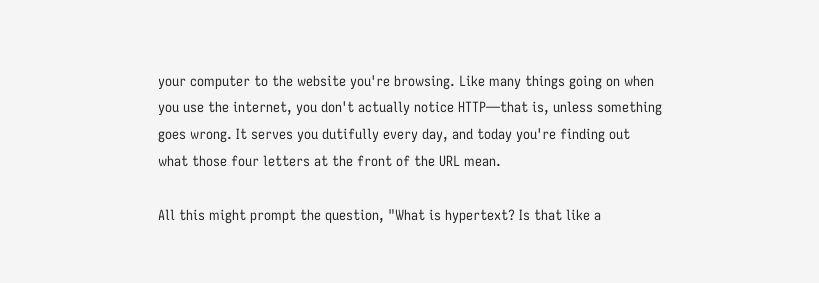your computer to the website you're browsing. Like many things going on when you use the internet, you don't actually notice HTTP—that is, unless something goes wrong. It serves you dutifully every day, and today you're finding out what those four letters at the front of the URL mean.

All this might prompt the question, "What is hypertext? Is that like a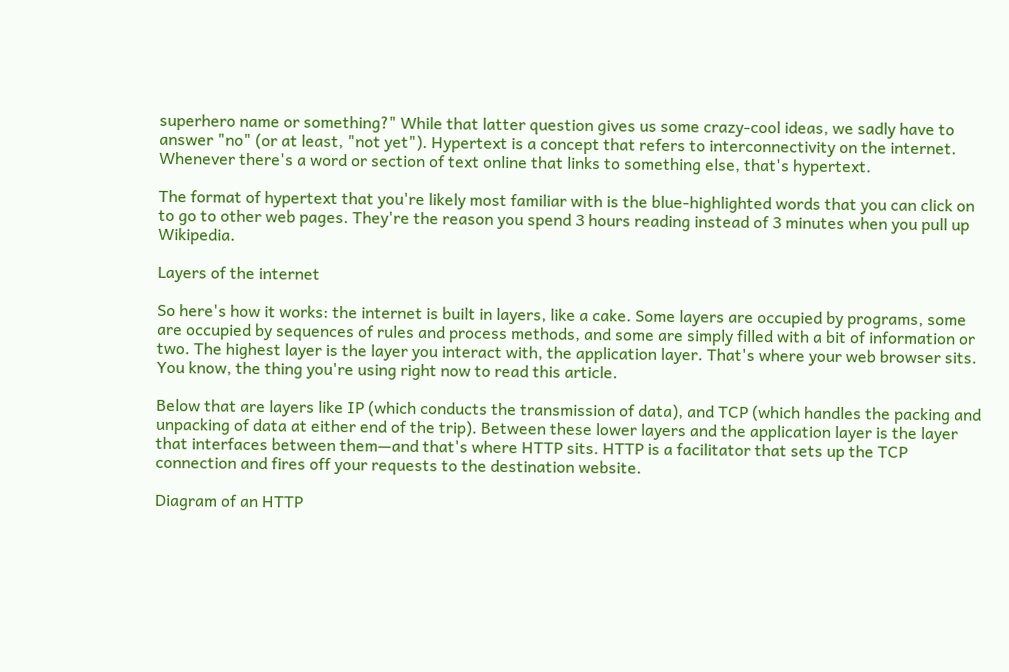superhero name or something?" While that latter question gives us some crazy-cool ideas, we sadly have to answer "no" (or at least, "not yet"). Hypertext is a concept that refers to interconnectivity on the internet. Whenever there's a word or section of text online that links to something else, that's hypertext.

The format of hypertext that you're likely most familiar with is the blue-highlighted words that you can click on to go to other web pages. They're the reason you spend 3 hours reading instead of 3 minutes when you pull up Wikipedia.

Layers of the internet

So here's how it works: the internet is built in layers, like a cake. Some layers are occupied by programs, some are occupied by sequences of rules and process methods, and some are simply filled with a bit of information or two. The highest layer is the layer you interact with, the application layer. That's where your web browser sits. You know, the thing you're using right now to read this article.

Below that are layers like IP (which conducts the transmission of data), and TCP (which handles the packing and unpacking of data at either end of the trip). Between these lower layers and the application layer is the layer that interfaces between them—and that's where HTTP sits. HTTP is a facilitator that sets up the TCP connection and fires off your requests to the destination website.

Diagram of an HTTP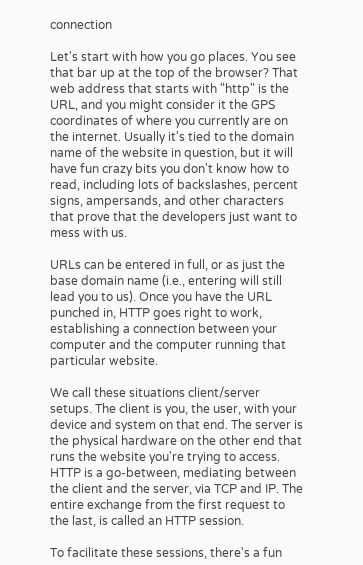connection

Let's start with how you go places. You see that bar up at the top of the browser? That web address that starts with "http" is the URL, and you might consider it the GPS coordinates of where you currently are on the internet. Usually it's tied to the domain name of the website in question, but it will have fun crazy bits you don't know how to read, including lots of backslashes, percent signs, ampersands, and other characters that prove that the developers just want to mess with us.

URLs can be entered in full, or as just the base domain name (i.e., entering will still lead you to us). Once you have the URL punched in, HTTP goes right to work, establishing a connection between your computer and the computer running that particular website.

We call these situations client/server setups. The client is you, the user, with your device and system on that end. The server is the physical hardware on the other end that runs the website you're trying to access. HTTP is a go-between, mediating between the client and the server, via TCP and IP. The entire exchange from the first request to the last, is called an HTTP session.

To facilitate these sessions, there's a fun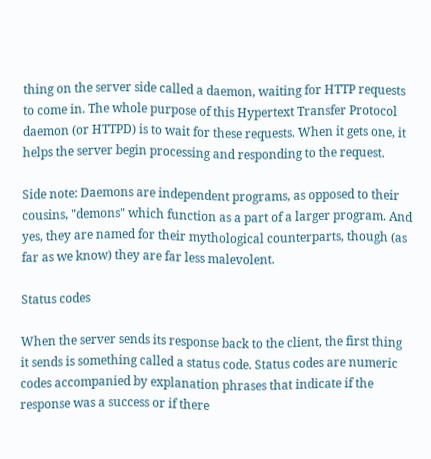thing on the server side called a daemon, waiting for HTTP requests to come in. The whole purpose of this Hypertext Transfer Protocol daemon (or HTTPD) is to wait for these requests. When it gets one, it helps the server begin processing and responding to the request.

Side note: Daemons are independent programs, as opposed to their cousins, "demons" which function as a part of a larger program. And yes, they are named for their mythological counterparts, though (as far as we know) they are far less malevolent.

Status codes

When the server sends its response back to the client, the first thing it sends is something called a status code. Status codes are numeric codes accompanied by explanation phrases that indicate if the response was a success or if there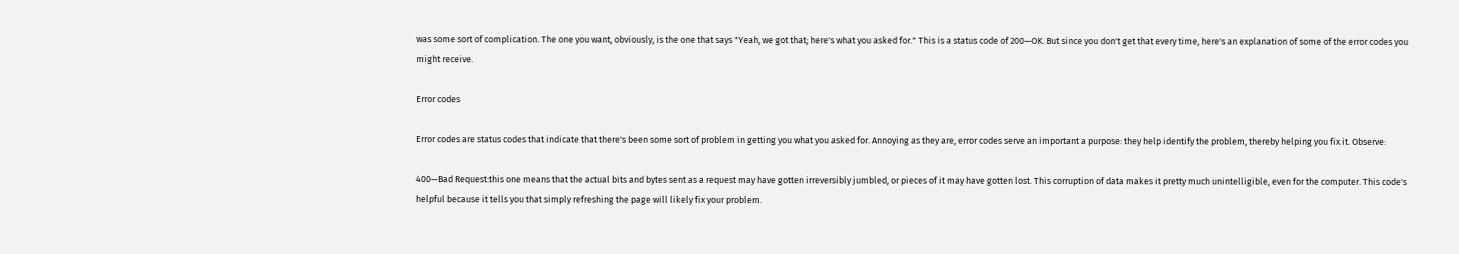was some sort of complication. The one you want, obviously, is the one that says "Yeah, we got that; here's what you asked for." This is a status code of 200—OK. But since you don't get that every time, here's an explanation of some of the error codes you might receive.

Error codes

Error codes are status codes that indicate that there's been some sort of problem in getting you what you asked for. Annoying as they are, error codes serve an important a purpose: they help identify the problem, thereby helping you fix it. Observe:

400—Bad Request:this one means that the actual bits and bytes sent as a request may have gotten irreversibly jumbled, or pieces of it may have gotten lost. This corruption of data makes it pretty much unintelligible, even for the computer. This code's helpful because it tells you that simply refreshing the page will likely fix your problem.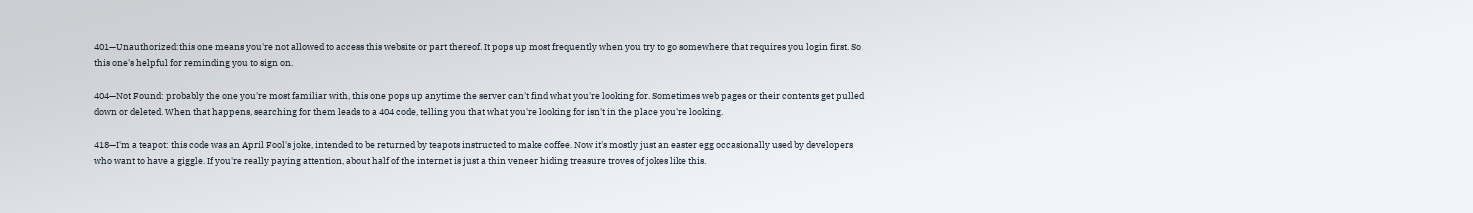401—Unauthorized:this one means you're not allowed to access this website or part thereof. It pops up most frequently when you try to go somewhere that requires you login first. So this one's helpful for reminding you to sign on.

404—Not Found: probably the one you're most familiar with, this one pops up anytime the server can't find what you're looking for. Sometimes web pages or their contents get pulled down or deleted. When that happens, searching for them leads to a 404 code, telling you that what you're looking for isn't in the place you're looking.

418—I'm a teapot: this code was an April Fool's joke, intended to be returned by teapots instructed to make coffee. Now it's mostly just an easter egg occasionally used by developers who want to have a giggle. If you're really paying attention, about half of the internet is just a thin veneer hiding treasure troves of jokes like this.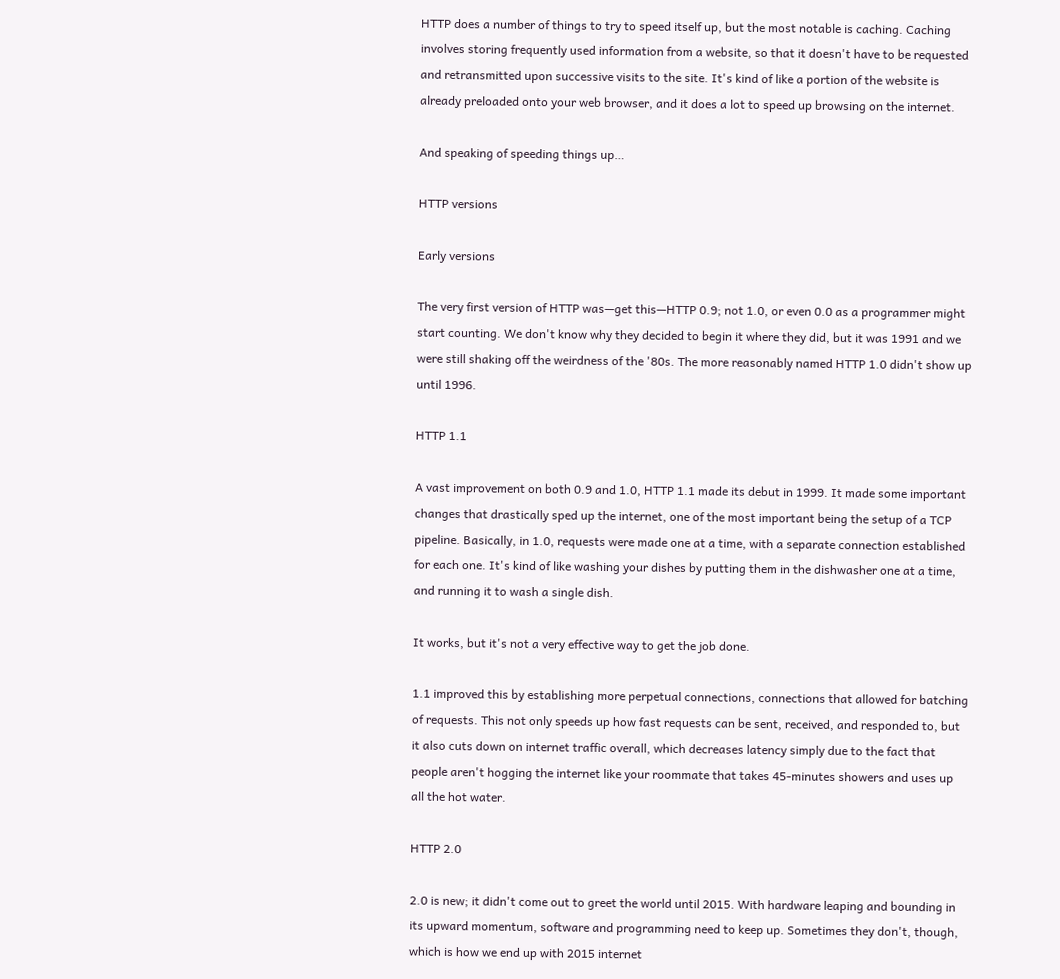HTTP does a number of things to try to speed itself up, but the most notable is caching. Caching involves storing frequently used information from a website, so that it doesn't have to be requested and retransmitted upon successive visits to the site. It's kind of like a portion of the website is already preloaded onto your web browser, and it does a lot to speed up browsing on the internet.

And speaking of speeding things up…

HTTP versions

Early versions

The very first version of HTTP was—get this—HTTP 0.9; not 1.0, or even 0.0 as a programmer might start counting. We don't know why they decided to begin it where they did, but it was 1991 and we were still shaking off the weirdness of the '80s. The more reasonably named HTTP 1.0 didn't show up until 1996.

HTTP 1.1

A vast improvement on both 0.9 and 1.0, HTTP 1.1 made its debut in 1999. It made some important changes that drastically sped up the internet, one of the most important being the setup of a TCP pipeline. Basically, in 1.0, requests were made one at a time, with a separate connection established for each one. It's kind of like washing your dishes by putting them in the dishwasher one at a time, and running it to wash a single dish.

It works, but it's not a very effective way to get the job done.

1.1 improved this by establishing more perpetual connections, connections that allowed for batching of requests. This not only speeds up how fast requests can be sent, received, and responded to, but it also cuts down on internet traffic overall, which decreases latency simply due to the fact that people aren't hogging the internet like your roommate that takes 45-minutes showers and uses up all the hot water.

HTTP 2.0

2.0 is new; it didn't come out to greet the world until 2015. With hardware leaping and bounding in its upward momentum, software and programming need to keep up. Sometimes they don't, though, which is how we end up with 2015 internet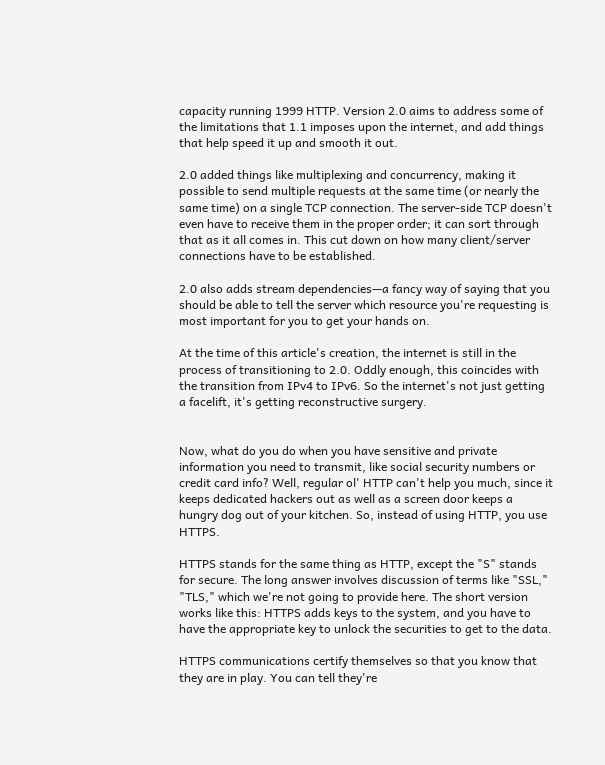capacity running 1999 HTTP. Version 2.0 aims to address some of the limitations that 1.1 imposes upon the internet, and add things that help speed it up and smooth it out.

2.0 added things like multiplexing and concurrency, making it possible to send multiple requests at the same time (or nearly the same time) on a single TCP connection. The server-side TCP doesn't even have to receive them in the proper order; it can sort through that as it all comes in. This cut down on how many client/server connections have to be established.

2.0 also adds stream dependencies—a fancy way of saying that you should be able to tell the server which resource you're requesting is most important for you to get your hands on.

At the time of this article's creation, the internet is still in the process of transitioning to 2.0. Oddly enough, this coincides with the transition from IPv4 to IPv6. So the internet's not just getting a facelift, it's getting reconstructive surgery.


Now, what do you do when you have sensitive and private information you need to transmit, like social security numbers or credit card info? Well, regular ol' HTTP can't help you much, since it keeps dedicated hackers out as well as a screen door keeps a hungry dog out of your kitchen. So, instead of using HTTP, you use HTTPS.

HTTPS stands for the same thing as HTTP, except the "S" stands for secure. The long answer involves discussion of terms like "SSL," "TLS," which we're not going to provide here. The short version works like this: HTTPS adds keys to the system, and you have to have the appropriate key to unlock the securities to get to the data.

HTTPS communications certify themselves so that you know that they are in play. You can tell they're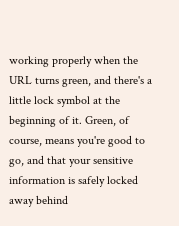working properly when the URL turns green, and there's a little lock symbol at the beginning of it. Green, of course, means you're good to go, and that your sensitive information is safely locked away behind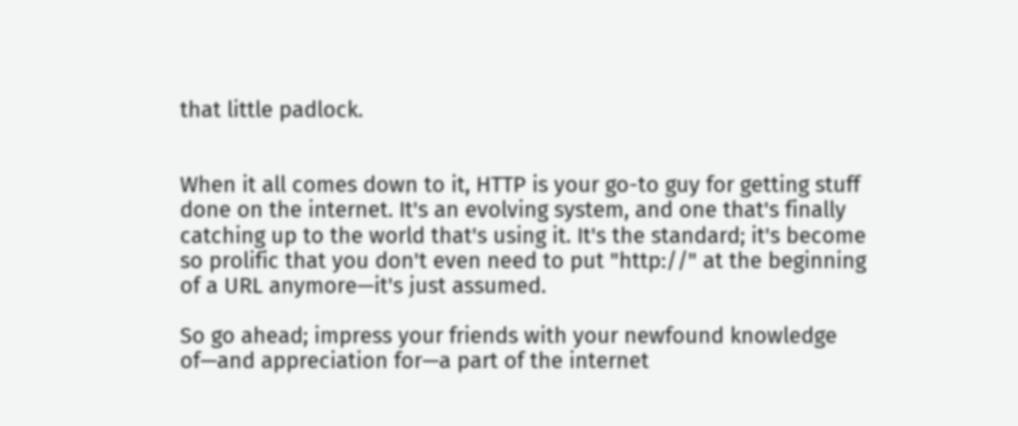that little padlock.


When it all comes down to it, HTTP is your go-to guy for getting stuff done on the internet. It's an evolving system, and one that's finally catching up to the world that's using it. It's the standard; it's become so prolific that you don't even need to put "http://" at the beginning of a URL anymore—it's just assumed.

So go ahead; impress your friends with your newfound knowledge of—and appreciation for—a part of the internet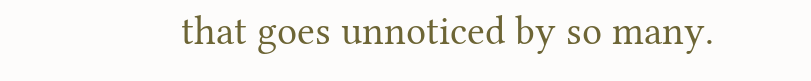that goes unnoticed by so many.